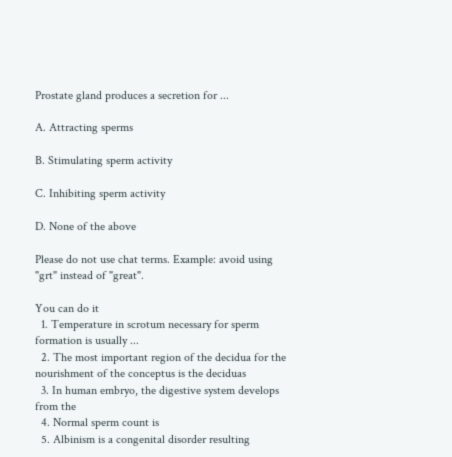Prostate gland produces a secretion for ...

A. Attracting sperms

B. Stimulating sperm activity

C. Inhibiting sperm activity

D. None of the above

Please do not use chat terms. Example: avoid using "grt" instead of "great".

You can do it
  1. Temperature in scrotum necessary for sperm formation is usually ...
  2. The most important region of the decidua for the nourishment of the conceptus is the deciduas
  3. In human embryo, the digestive system develops from the
  4. Normal sperm count is
  5. Albinism is a congenital disorder resulting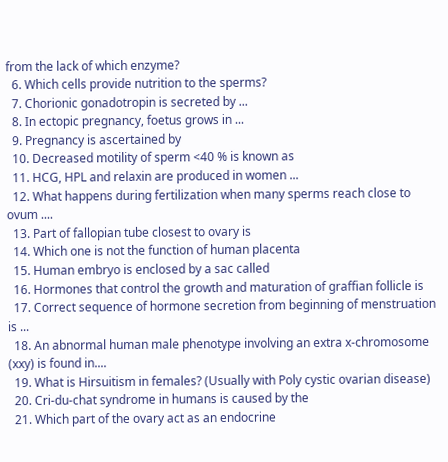from the lack of which enzyme?
  6. Which cells provide nutrition to the sperms?
  7. Chorionic gonadotropin is secreted by ...
  8. In ectopic pregnancy, foetus grows in ...
  9. Pregnancy is ascertained by
  10. Decreased motility of sperm <40 % is known as
  11. HCG, HPL and relaxin are produced in women ...
  12. What happens during fertilization when many sperms reach close to ovum ....
  13. Part of fallopian tube closest to ovary is
  14. Which one is not the function of human placenta
  15. Human embryo is enclosed by a sac called
  16. Hormones that control the growth and maturation of graffian follicle is
  17. Correct sequence of hormone secretion from beginning of menstruation is ...
  18. An abnormal human male phenotype involving an extra x-chromosome (xxy) is found in....
  19. What is Hirsuitism in females? (Usually with Poly cystic ovarian disease)
  20. Cri-du-chat syndrome in humans is caused by the
  21. Which part of the ovary act as an endocrine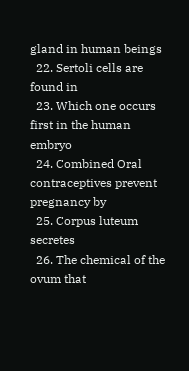gland in human beings
  22. Sertoli cells are found in
  23. Which one occurs first in the human embryo
  24. Combined Oral contraceptives prevent pregnancy by
  25. Corpus luteum secretes
  26. The chemical of the ovum that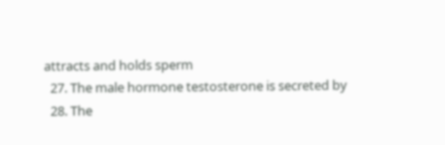attracts and holds sperm
  27. The male hormone testosterone is secreted by
  28. The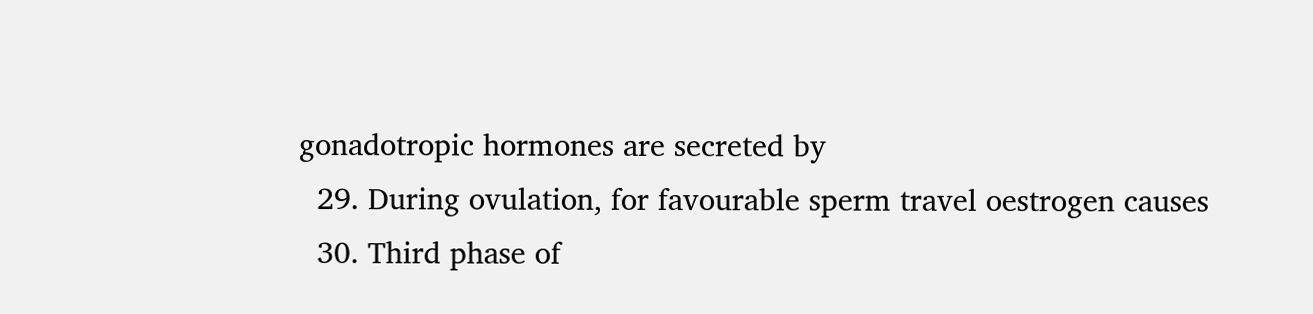gonadotropic hormones are secreted by
  29. During ovulation, for favourable sperm travel oestrogen causes
  30. Third phase of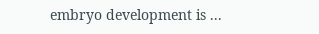embryo development is ...